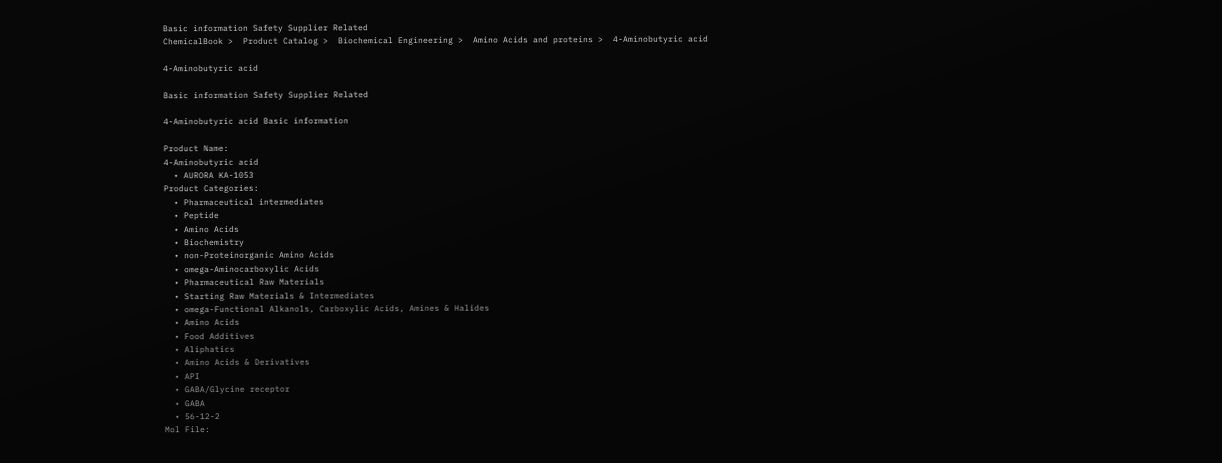Basic information Safety Supplier Related
ChemicalBook >  Product Catalog >  Biochemical Engineering >  Amino Acids and proteins >  4-Aminobutyric acid

4-Aminobutyric acid

Basic information Safety Supplier Related

4-Aminobutyric acid Basic information

Product Name:
4-Aminobutyric acid
  • AURORA KA-1053
Product Categories:
  • Pharmaceutical intermediates
  • Peptide
  • Amino Acids
  • Biochemistry
  • non-Proteinorganic Amino Acids
  • omega-Aminocarboxylic Acids
  • Pharmaceutical Raw Materials
  • Starting Raw Materials & Intermediates
  • omega-Functional Alkanols, Carboxylic Acids, Amines & Halides
  • Amino Acids
  • Food Additives
  • Aliphatics
  • Amino Acids & Derivatives
  • API
  • GABA/Glycine receptor
  • GABA
  • 56-12-2
Mol File: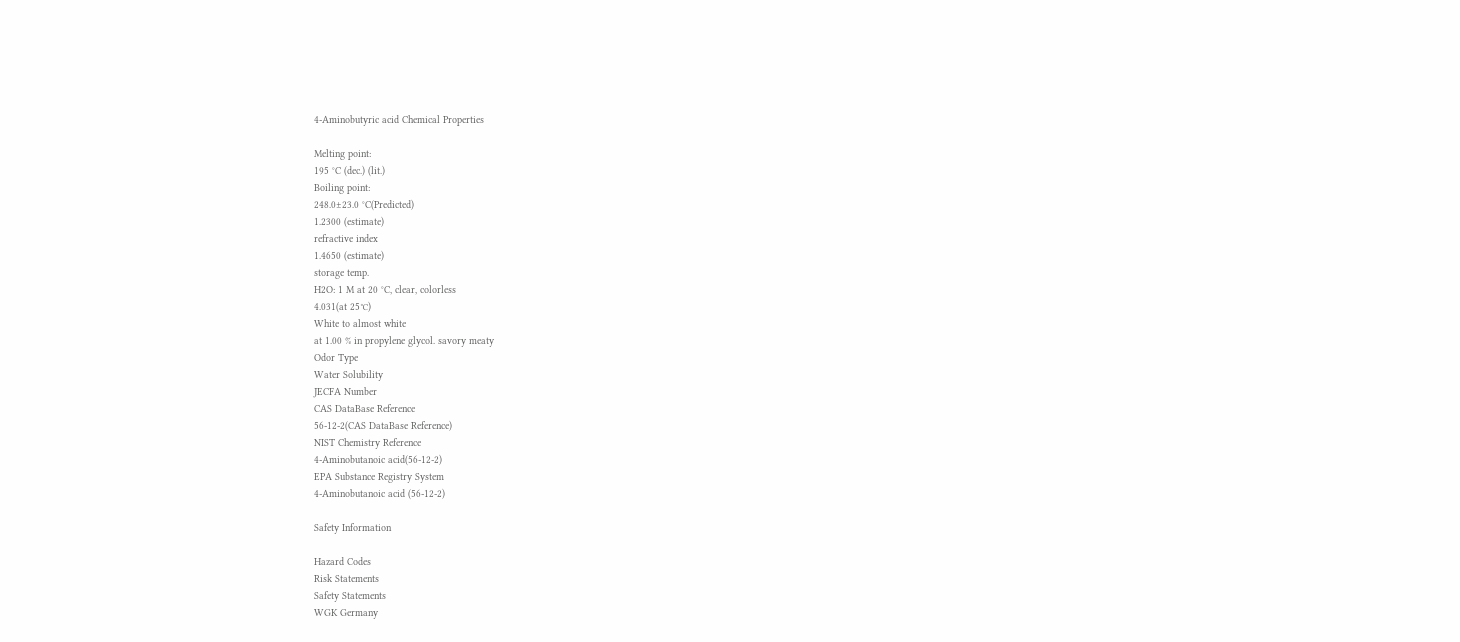4-Aminobutyric acid Chemical Properties

Melting point:
195 °C (dec.) (lit.)
Boiling point:
248.0±23.0 °C(Predicted)
1.2300 (estimate)
refractive index
1.4650 (estimate)
storage temp.
H2O: 1 M at 20 °C, clear, colorless
4.031(at 25℃)
White to almost white
at 1.00 % in propylene glycol. savory meaty
Odor Type
Water Solubility
JECFA Number
CAS DataBase Reference
56-12-2(CAS DataBase Reference)
NIST Chemistry Reference
4-Aminobutanoic acid(56-12-2)
EPA Substance Registry System
4-Aminobutanoic acid (56-12-2)

Safety Information

Hazard Codes
Risk Statements
Safety Statements
WGK Germany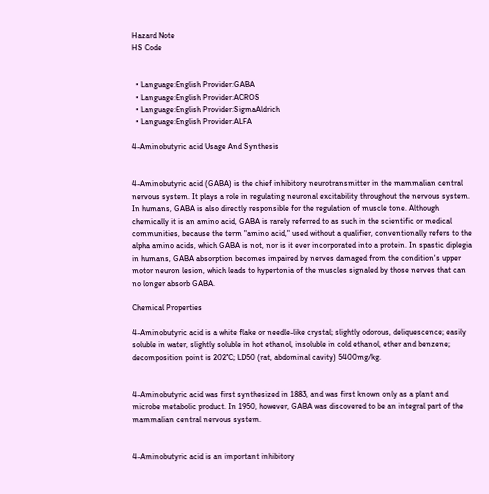Hazard Note
HS Code


  • Language:English Provider:GABA
  • Language:English Provider:ACROS
  • Language:English Provider:SigmaAldrich
  • Language:English Provider:ALFA

4-Aminobutyric acid Usage And Synthesis


4-Aminobutyric acid (GABA) is the chief inhibitory neurotransmitter in the mammalian central nervous system. It plays a role in regulating neuronal excitability throughout the nervous system. In humans, GABA is also directly responsible for the regulation of muscle tone. Although chemically it is an amino acid, GABA is rarely referred to as such in the scientific or medical communities, because the term "amino acid," used without a qualifier, conventionally refers to the alpha amino acids, which GABA is not, nor is it ever incorporated into a protein. In spastic diplegia in humans, GABA absorption becomes impaired by nerves damaged from the condition's upper motor neuron lesion, which leads to hypertonia of the muscles signaled by those nerves that can no longer absorb GABA.

Chemical Properties

4-Aminobutyric acid is a white flake or needle-like crystal; slightly odorous, deliquescence; easily soluble in water, slightly soluble in hot ethanol, insoluble in cold ethanol, ether and benzene; decomposition point is 202°C; LD50 (rat, abdominal cavity) 5400mg/kg.


4-Aminobutyric acid was first synthesized in 1883, and was first known only as a plant and microbe metabolic product. In 1950, however, GABA was discovered to be an integral part of the mammalian central nervous system.


4-Aminobutyric acid is an important inhibitory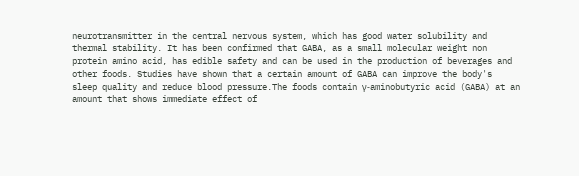neurotransmitter in the central nervous system, which has good water solubility and thermal stability. It has been confirmed that GABA, as a small molecular weight non protein amino acid, has edible safety and can be used in the production of beverages and other foods. Studies have shown that a certain amount of GABA can improve the body's sleep quality and reduce blood pressure.The foods contain γ-aminobutyric acid (GABA) at an amount that shows immediate effect of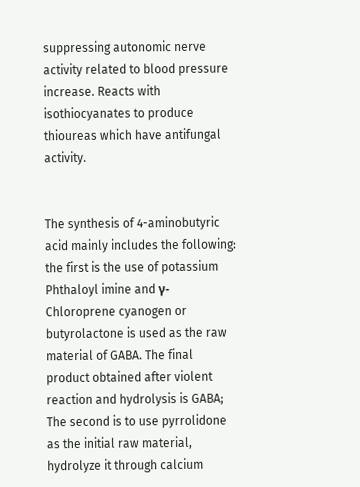suppressing autonomic nerve activity related to blood pressure increase. Reacts with isothiocyanates to produce thioureas which have antifungal activity.


The synthesis of 4-aminobutyric acid mainly includes the following: the first is the use of potassium Phthaloyl imine and γ- Chloroprene cyanogen or butyrolactone is used as the raw material of GABA. The final product obtained after violent reaction and hydrolysis is GABA; The second is to use pyrrolidone as the initial raw material, hydrolyze it through calcium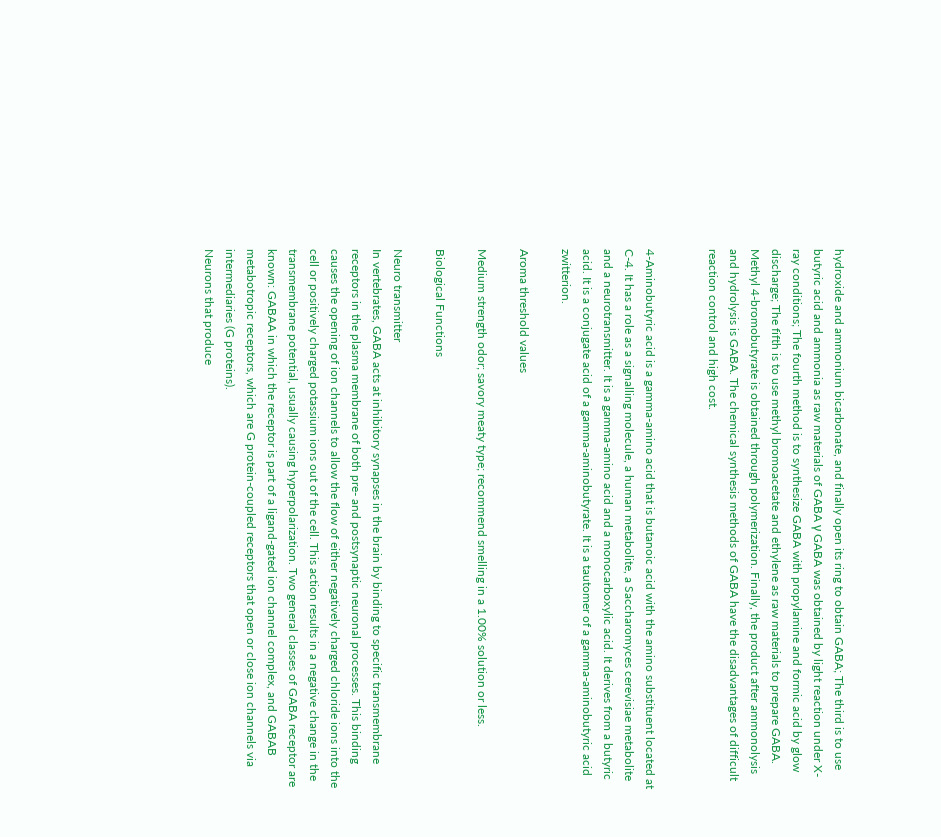hydroxide and ammonium bicarbonate, and finally open its ring to obtain GABA; The third is to use butyric acid and ammonia as raw materials of GABA γ GABA was obtained by light reaction under X-ray conditions; The fourth method is to synthesize GABA with propylamine and formic acid by glow discharge; The fifth is to use methyl bromoacetate and ethylene as raw materials to prepare GABA. Methyl 4-bromobutyrate is obtained through polymerization. Finally, the product after ammonolysis and hydrolysis is GABA. The chemical synthesis methods of GABA have the disadvantages of difficult reaction control and high cost.


4-Aminobutyric acid is a gamma-amino acid that is butanoic acid with the amino substituent located at C-4. It has a role as a signalling molecule, a human metabolite, a Saccharomyces cerevisiae metabolite and a neurotransmitter. It is a gamma-amino acid and a monocarboxylic acid. It derives from a butyric acid. It is a conjugate acid of a gamma-aminobutyrate. It is a tautomer of a gamma-aminobutyric acid zwitterion.

Aroma threshold values

Medium strength odor; savory meaty type; recommend smelling in a 1.00% solution or less.

Biological Functions

Neuro transmitter
In vertebrates, GABA acts at inhibitory synapses in the brain by binding to specific transmembrane receptors in the plasma membrane of both pre- and postsynaptic neuronal processes. This binding causes the opening of ion channels to allow the flow of either negatively charged chloride ions into the cell or positively charged potassium ions out of the cell. This action results in a negative change in the transmembrane potential, usually causing hyperpolarization. Two general classes of GABA receptor are known: GABAA in which the receptor is part of a ligand-gated ion channel complex, and GABAB metabotropic receptors, which are G protein-coupled receptors that open or close ion channels via intermediaries (G proteins).
Neurons that produce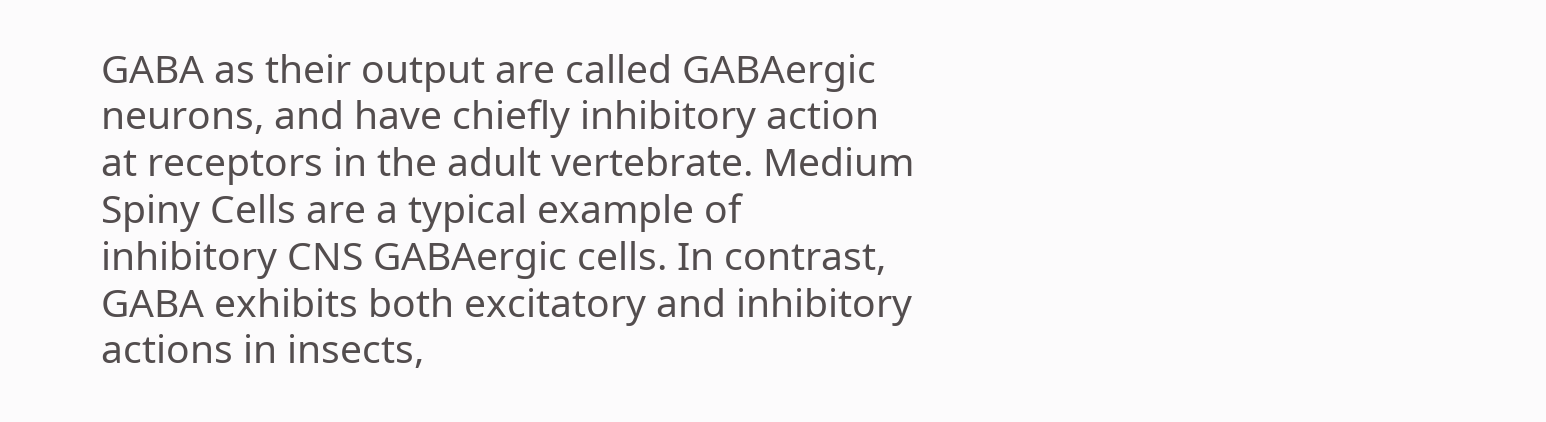GABA as their output are called GABAergic neurons, and have chiefly inhibitory action at receptors in the adult vertebrate. Medium Spiny Cells are a typical example of inhibitory CNS GABAergic cells. In contrast, GABA exhibits both excitatory and inhibitory actions in insects,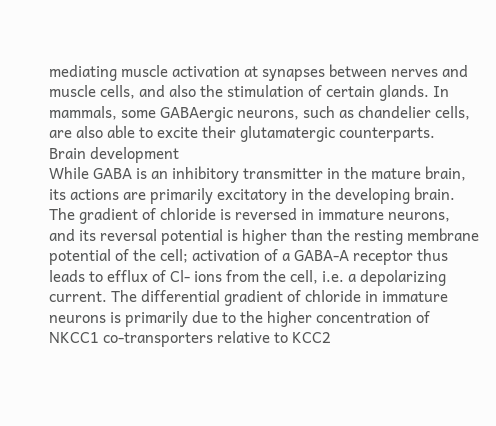mediating muscle activation at synapses between nerves and muscle cells, and also the stimulation of certain glands. In mammals, some GABAergic neurons, such as chandelier cells, are also able to excite their glutamatergic counterparts.
Brain development
While GABA is an inhibitory transmitter in the mature brain, its actions are primarily excitatory in the developing brain. The gradient of chloride is reversed in immature neurons, and its reversal potential is higher than the resting membrane potential of the cell; activation of a GABA-A receptor thus leads to efflux of Cl- ions from the cell, i.e. a depolarizing current. The differential gradient of chloride in immature neurons is primarily due to the higher concentration of NKCC1 co-transporters relative to KCC2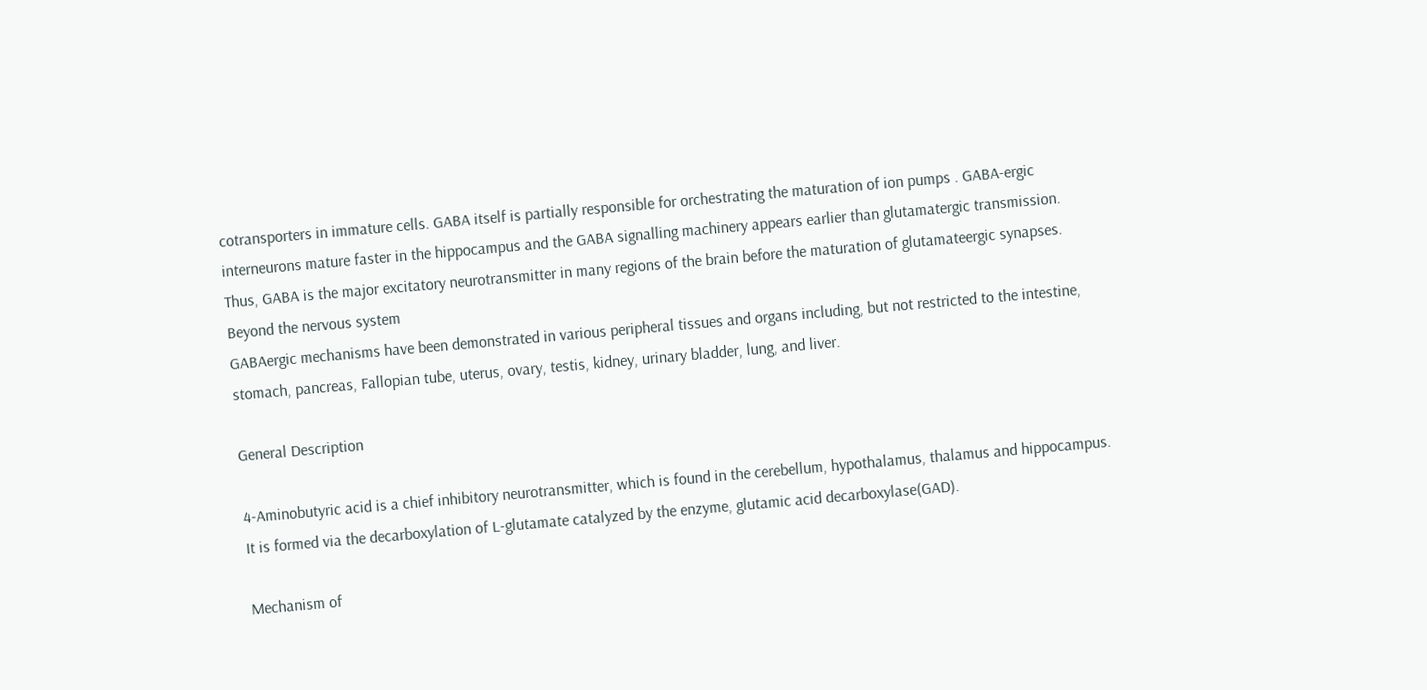cotransporters in immature cells. GABA itself is partially responsible for orchestrating the maturation of ion pumps . GABA-ergic interneurons mature faster in the hippocampus and the GABA signalling machinery appears earlier than glutamatergic transmission. Thus, GABA is the major excitatory neurotransmitter in many regions of the brain before the maturation of glutamateergic synapses.
Beyond the nervous system
GABAergic mechanisms have been demonstrated in various peripheral tissues and organs including, but not restricted to the intestine, stomach, pancreas, Fallopian tube, uterus, ovary, testis, kidney, urinary bladder, lung, and liver.

General Description

4-Aminobutyric acid is a chief inhibitory neurotransmitter, which is found in the cerebellum, hypothalamus, thalamus and hippocampus. It is formed via the decarboxylation of L-glutamate catalyzed by the enzyme, glutamic acid decarboxylase(GAD).

Mechanism of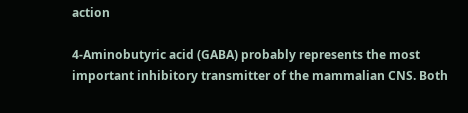action

4-Aminobutyric acid (GABA) probably represents the most important inhibitory transmitter of the mammalian CNS. Both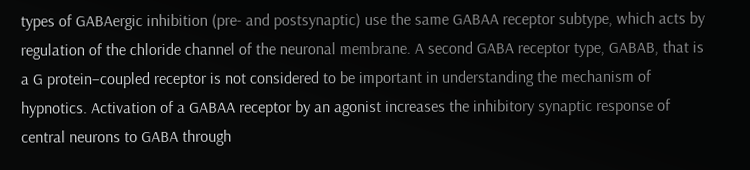types of GABAergic inhibition (pre- and postsynaptic) use the same GABAA receptor subtype, which acts by regulation of the chloride channel of the neuronal membrane. A second GABA receptor type, GABAB, that is a G protein–coupled receptor is not considered to be important in understanding the mechanism of hypnotics. Activation of a GABAA receptor by an agonist increases the inhibitory synaptic response of central neurons to GABA through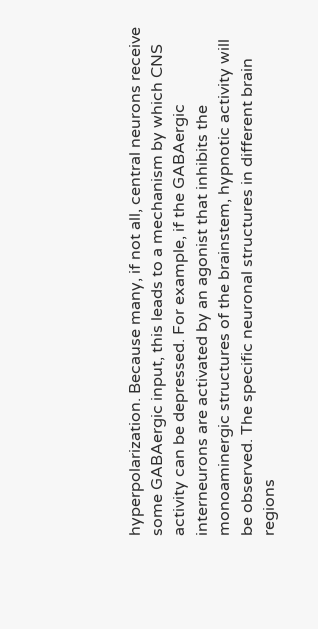hyperpolarization. Because many, if not all, central neurons receive some GABAergic input, this leads to a mechanism by which CNS activity can be depressed. For example, if the GABAergic interneurons are activated by an agonist that inhibits the monoaminergic structures of the brainstem, hypnotic activity will be observed. The specific neuronal structures in different brain regions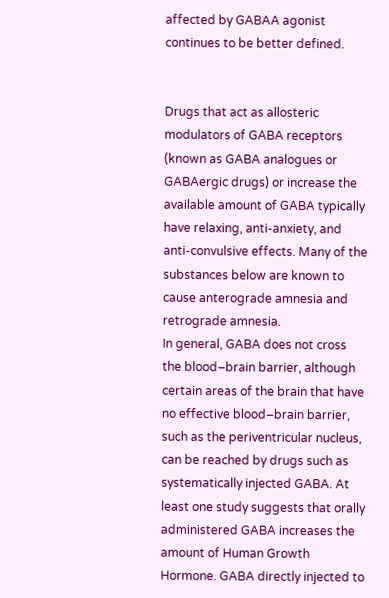affected by GABAA agonist continues to be better defined.


Drugs that act as allosteric modulators of GABA receptors (known as GABA analogues or GABAergic drugs) or increase the available amount of GABA typically have relaxing, anti-anxiety, and anti-convulsive effects. Many of the substances below are known to cause anterograde amnesia and retrograde amnesia.
In general, GABA does not cross the blood–brain barrier, although certain areas of the brain that have no effective blood–brain barrier, such as the periventricular nucleus, can be reached by drugs such as systematically injected GABA. At least one study suggests that orally administered GABA increases the amount of Human Growth Hormone. GABA directly injected to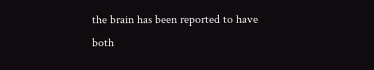the brain has been reported to have both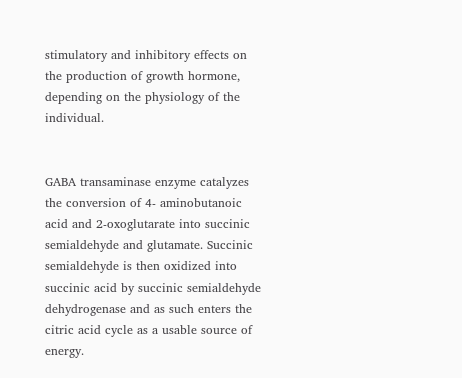stimulatory and inhibitory effects on the production of growth hormone, depending on the physiology of the individual.


GABA transaminase enzyme catalyzes the conversion of 4- aminobutanoic acid and 2-oxoglutarate into succinic semialdehyde and glutamate. Succinic semialdehyde is then oxidized into succinic acid by succinic semialdehyde dehydrogenase and as such enters the citric acid cycle as a usable source of energy.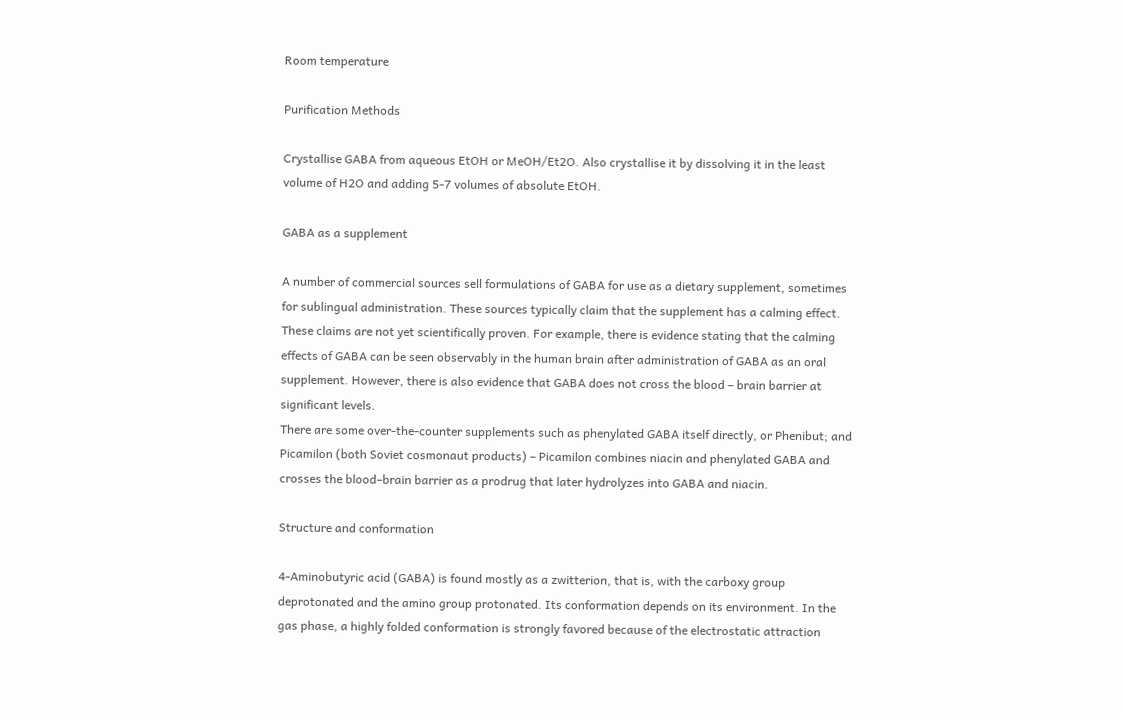Room temperature

Purification Methods

Crystallise GABA from aqueous EtOH or MeOH/Et2O. Also crystallise it by dissolving it in the least volume of H2O and adding 5-7 volumes of absolute EtOH.

GABA as a supplement

A number of commercial sources sell formulations of GABA for use as a dietary supplement, sometimes for sublingual administration. These sources typically claim that the supplement has a calming effect. These claims are not yet scientifically proven. For example, there is evidence stating that the calming effects of GABA can be seen observably in the human brain after administration of GABA as an oral supplement. However, there is also evidence that GABA does not cross the blood – brain barrier at significant levels.
There are some over-the-counter supplements such as phenylated GABA itself directly, or Phenibut; and Picamilon (both Soviet cosmonaut products) – Picamilon combines niacin and phenylated GABA and crosses the blood–brain barrier as a prodrug that later hydrolyzes into GABA and niacin.

Structure and conformation

4-Aminobutyric acid (GABA) is found mostly as a zwitterion, that is, with the carboxy group deprotonated and the amino group protonated. Its conformation depends on its environment. In the gas phase, a highly folded conformation is strongly favored because of the electrostatic attraction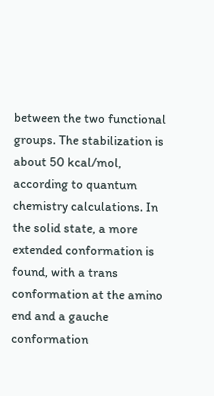between the two functional groups. The stabilization is about 50 kcal/mol, according to quantum chemistry calculations. In the solid state, a more extended conformation is found, with a trans conformation at the amino end and a gauche conformation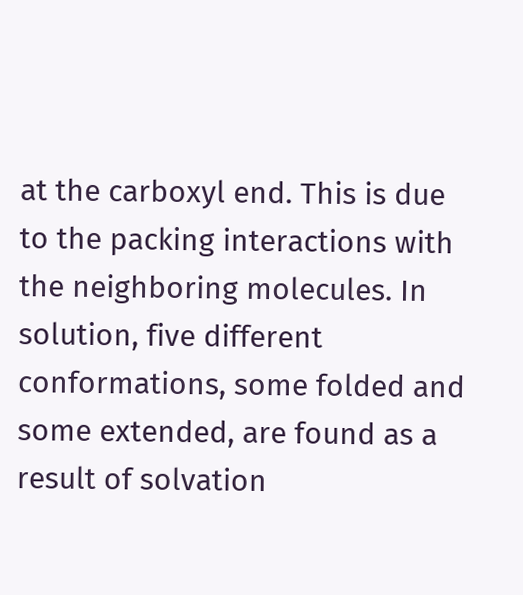at the carboxyl end. This is due to the packing interactions with the neighboring molecules. In solution, five different conformations, some folded and some extended, are found as a result of solvation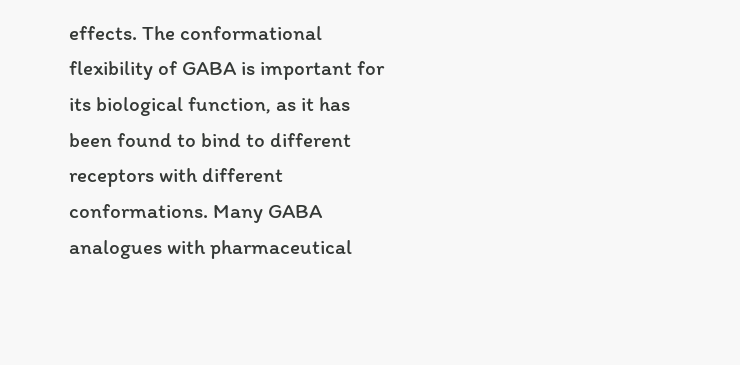effects. The conformational flexibility of GABA is important for its biological function, as it has been found to bind to different receptors with different conformations. Many GABA analogues with pharmaceutical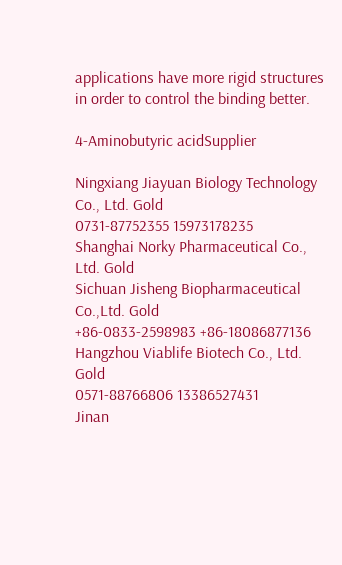applications have more rigid structures in order to control the binding better.

4-Aminobutyric acidSupplier

Ningxiang Jiayuan Biology Technology Co., Ltd. Gold
0731-87752355 15973178235
Shanghai Norky Pharmaceutical Co., Ltd. Gold
Sichuan Jisheng Biopharmaceutical Co.,Ltd. Gold
+86-0833-2598983 +86-18086877136
Hangzhou Viablife Biotech Co., Ltd. Gold
0571-88766806 13386527431
Jinan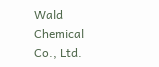Wald Chemical Co., Ltd.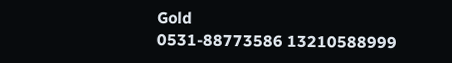Gold
0531-88773586 13210588999